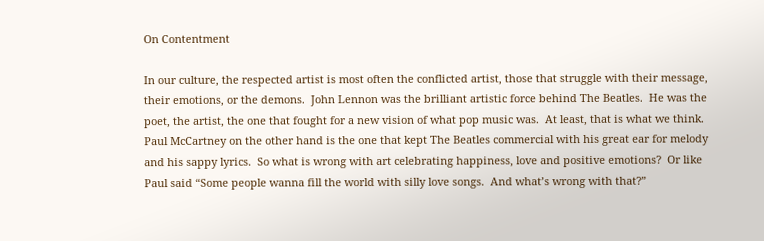On Contentment

In our culture, the respected artist is most often the conflicted artist, those that struggle with their message, their emotions, or the demons.  John Lennon was the brilliant artistic force behind The Beatles.  He was the poet, the artist, the one that fought for a new vision of what pop music was.  At least, that is what we think.  Paul McCartney on the other hand is the one that kept The Beatles commercial with his great ear for melody and his sappy lyrics.  So what is wrong with art celebrating happiness, love and positive emotions?  Or like Paul said “Some people wanna fill the world with silly love songs.  And what’s wrong with that?”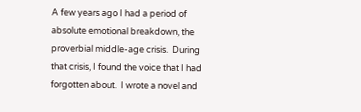A few years ago I had a period of absolute emotional breakdown, the proverbial middle-age crisis.  During that crisis, I found the voice that I had forgotten about.  I wrote a novel and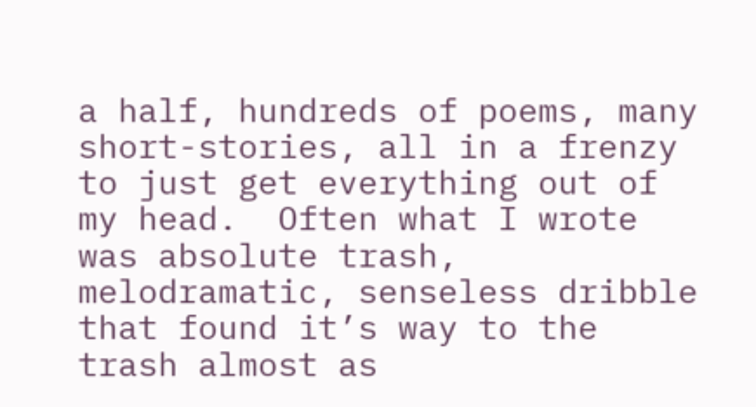a half, hundreds of poems, many short-stories, all in a frenzy to just get everything out of my head.  Often what I wrote was absolute trash, melodramatic, senseless dribble that found it’s way to the trash almost as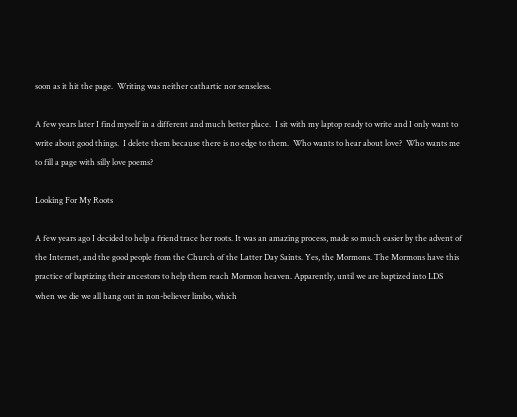soon as it hit the page.  Writing was neither cathartic nor senseless.

A few years later I find myself in a different and much better place.  I sit with my laptop ready to write and I only want to write about good things.  I delete them because there is no edge to them.  Who wants to hear about love?  Who wants me to fill a page with silly love poems?

Looking For My Roots

A few years ago I decided to help a friend trace her roots. It was an amazing process, made so much easier by the advent of the Internet, and the good people from the Church of the Latter Day Saints. Yes, the Mormons. The Mormons have this practice of baptizing their ancestors to help them reach Mormon heaven. Apparently, until we are baptized into LDS when we die we all hang out in non-believer limbo, which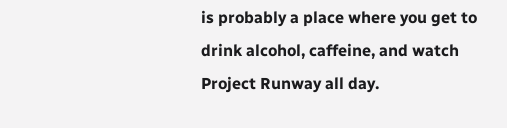is probably a place where you get to drink alcohol, caffeine, and watch Project Runway all day.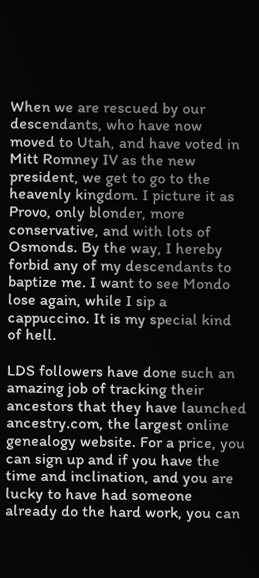When we are rescued by our descendants, who have now moved to Utah, and have voted in Mitt Romney IV as the new president, we get to go to the heavenly kingdom. I picture it as Provo, only blonder, more conservative, and with lots of Osmonds. By the way, I hereby forbid any of my descendants to baptize me. I want to see Mondo lose again, while I sip a cappuccino. It is my special kind of hell.

LDS followers have done such an amazing job of tracking their ancestors that they have launched ancestry.com, the largest online genealogy website. For a price, you can sign up and if you have the time and inclination, and you are lucky to have had someone already do the hard work, you can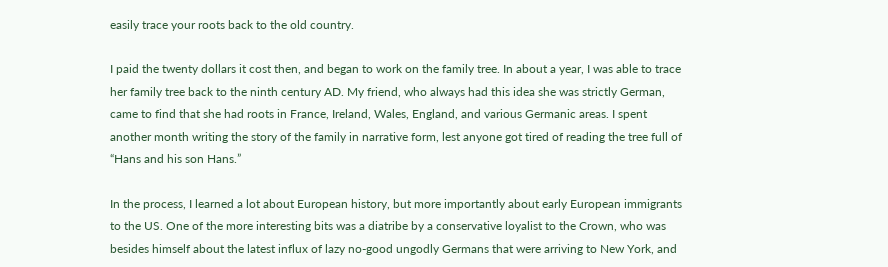easily trace your roots back to the old country.

I paid the twenty dollars it cost then, and began to work on the family tree. In about a year, I was able to trace her family tree back to the ninth century AD. My friend, who always had this idea she was strictly German, came to find that she had roots in France, Ireland, Wales, England, and various Germanic areas. I spent another month writing the story of the family in narrative form, lest anyone got tired of reading the tree full of “Hans and his son Hans.”

In the process, I learned a lot about European history, but more importantly about early European immigrants to the US. One of the more interesting bits was a diatribe by a conservative loyalist to the Crown, who was besides himself about the latest influx of lazy no-good ungodly Germans that were arriving to New York, and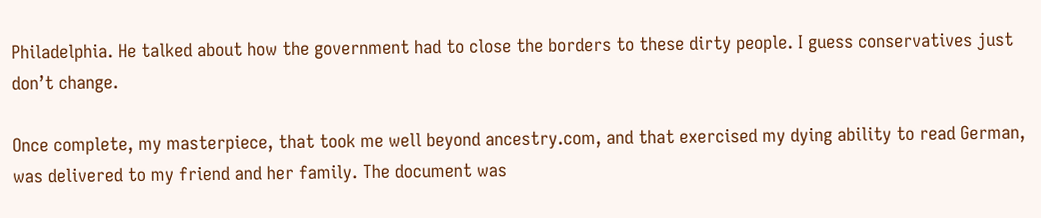Philadelphia. He talked about how the government had to close the borders to these dirty people. I guess conservatives just don’t change.

Once complete, my masterpiece, that took me well beyond ancestry.com, and that exercised my dying ability to read German, was delivered to my friend and her family. The document was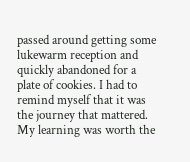passed around getting some lukewarm reception and quickly abandoned for a plate of cookies. I had to remind myself that it was the journey that mattered. My learning was worth the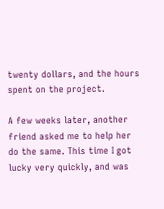twenty dollars, and the hours spent on the project.

A few weeks later, another friend asked me to help her do the same. This time I got lucky very quickly, and was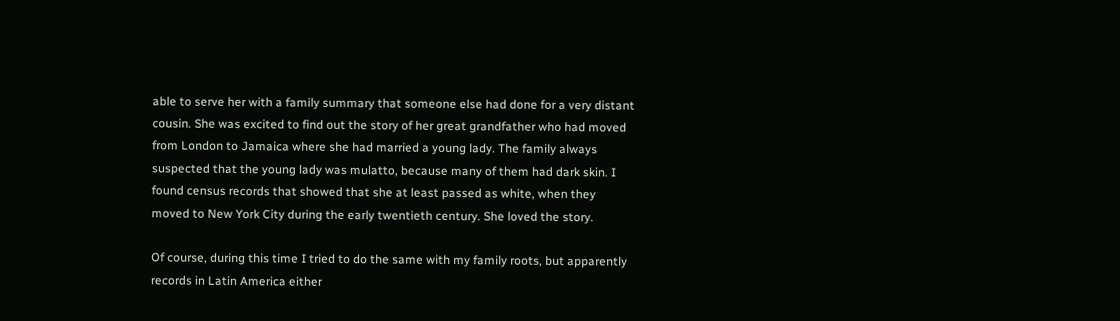able to serve her with a family summary that someone else had done for a very distant cousin. She was excited to find out the story of her great grandfather who had moved from London to Jamaica where she had married a young lady. The family always suspected that the young lady was mulatto, because many of them had dark skin. I found census records that showed that she at least passed as white, when they moved to New York City during the early twentieth century. She loved the story.

Of course, during this time I tried to do the same with my family roots, but apparently records in Latin America either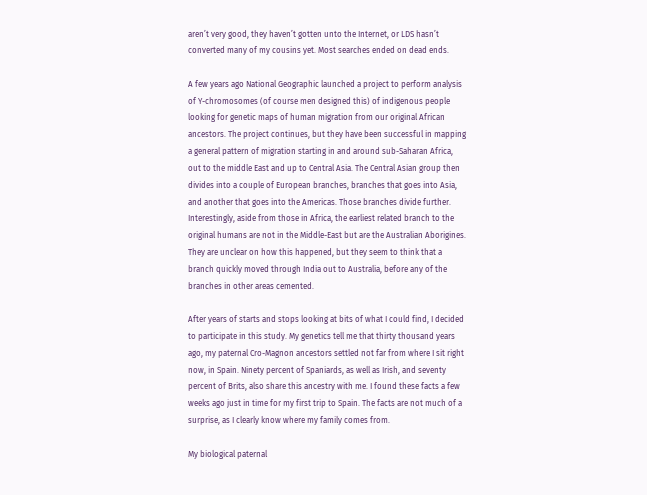aren’t very good, they haven’t gotten unto the Internet, or LDS hasn’t converted many of my cousins yet. Most searches ended on dead ends.

A few years ago National Geographic launched a project to perform analysis of Y-chromosomes (of course men designed this) of indigenous people looking for genetic maps of human migration from our original African ancestors. The project continues, but they have been successful in mapping a general pattern of migration starting in and around sub-Saharan Africa, out to the middle East and up to Central Asia. The Central Asian group then divides into a couple of European branches, branches that goes into Asia, and another that goes into the Americas. Those branches divide further. Interestingly, aside from those in Africa, the earliest related branch to the original humans are not in the Middle-East but are the Australian Aborigines. They are unclear on how this happened, but they seem to think that a branch quickly moved through India out to Australia, before any of the branches in other areas cemented.

After years of starts and stops looking at bits of what I could find, I decided to participate in this study. My genetics tell me that thirty thousand years ago, my paternal Cro-Magnon ancestors settled not far from where I sit right now, in Spain. Ninety percent of Spaniards, as well as Irish, and seventy percent of Brits, also share this ancestry with me. I found these facts a few weeks ago just in time for my first trip to Spain. The facts are not much of a surprise, as I clearly know where my family comes from.

My biological paternal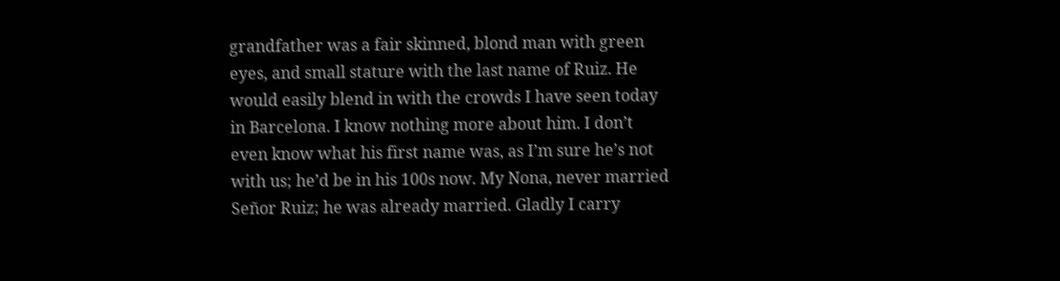grandfather was a fair skinned, blond man with green eyes, and small stature with the last name of Ruiz. He would easily blend in with the crowds I have seen today in Barcelona. I know nothing more about him. I don’t even know what his first name was, as I’m sure he’s not with us; he’d be in his 100s now. My Nona, never married Señor Ruiz; he was already married. Gladly I carry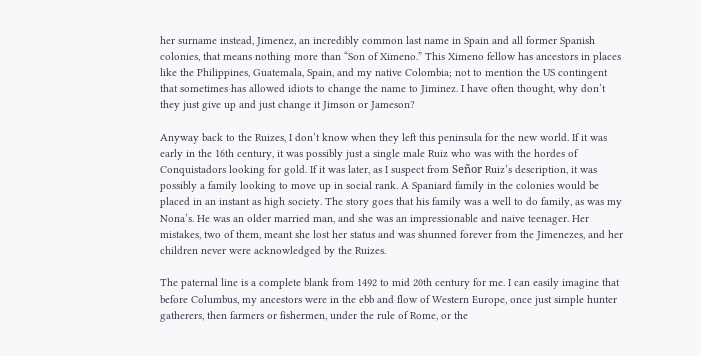her surname instead, Jimenez, an incredibly common last name in Spain and all former Spanish colonies, that means nothing more than “Son of Ximeno.” This Ximeno fellow has ancestors in places like the Philippines, Guatemala, Spain, and my native Colombia; not to mention the US contingent that sometimes has allowed idiots to change the name to Jiminez. I have often thought, why don’t they just give up and just change it Jimson or Jameson?

Anyway back to the Ruizes, I don’t know when they left this peninsula for the new world. If it was early in the 16th century, it was possibly just a single male Ruiz who was with the hordes of Conquistadors looking for gold. If it was later, as I suspect from Señor Ruiz’s description, it was possibly a family looking to move up in social rank. A Spaniard family in the colonies would be placed in an instant as high society. The story goes that his family was a well to do family, as was my Nona’s. He was an older married man, and she was an impressionable and naive teenager. Her mistakes, two of them, meant she lost her status and was shunned forever from the Jimenezes, and her children never were acknowledged by the Ruizes.

The paternal line is a complete blank from 1492 to mid 20th century for me. I can easily imagine that before Columbus, my ancestors were in the ebb and flow of Western Europe, once just simple hunter gatherers, then farmers or fishermen, under the rule of Rome, or the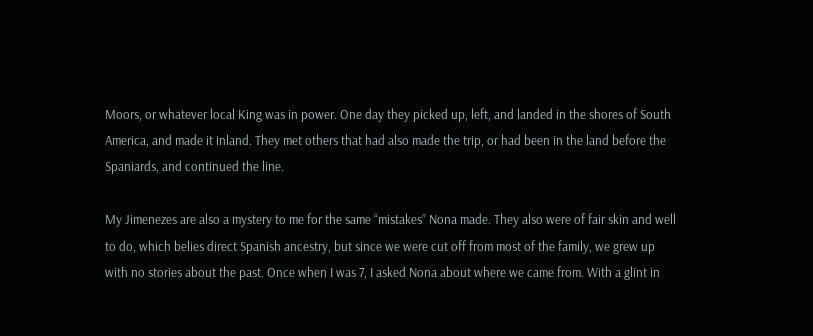Moors, or whatever local King was in power. One day they picked up, left, and landed in the shores of South America, and made it inland. They met others that had also made the trip, or had been in the land before the Spaniards, and continued the line.

My Jimenezes are also a mystery to me for the same “mistakes” Nona made. They also were of fair skin and well to do, which belies direct Spanish ancestry, but since we were cut off from most of the family, we grew up with no stories about the past. Once when I was 7, I asked Nona about where we came from. With a glint in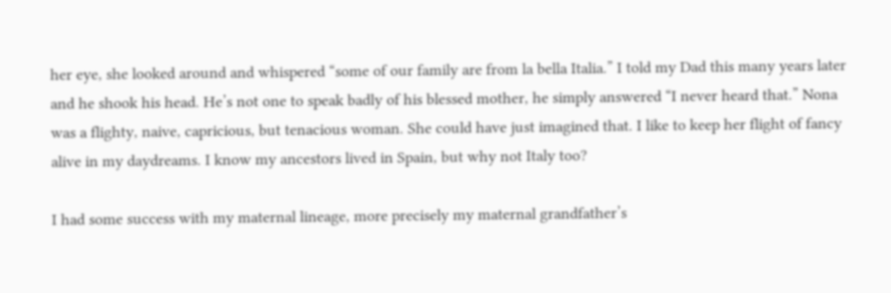her eye, she looked around and whispered “some of our family are from la bella Italia.” I told my Dad this many years later and he shook his head. He’s not one to speak badly of his blessed mother, he simply answered “I never heard that.” Nona was a flighty, naive, capricious, but tenacious woman. She could have just imagined that. I like to keep her flight of fancy alive in my daydreams. I know my ancestors lived in Spain, but why not Italy too?

I had some success with my maternal lineage, more precisely my maternal grandfather’s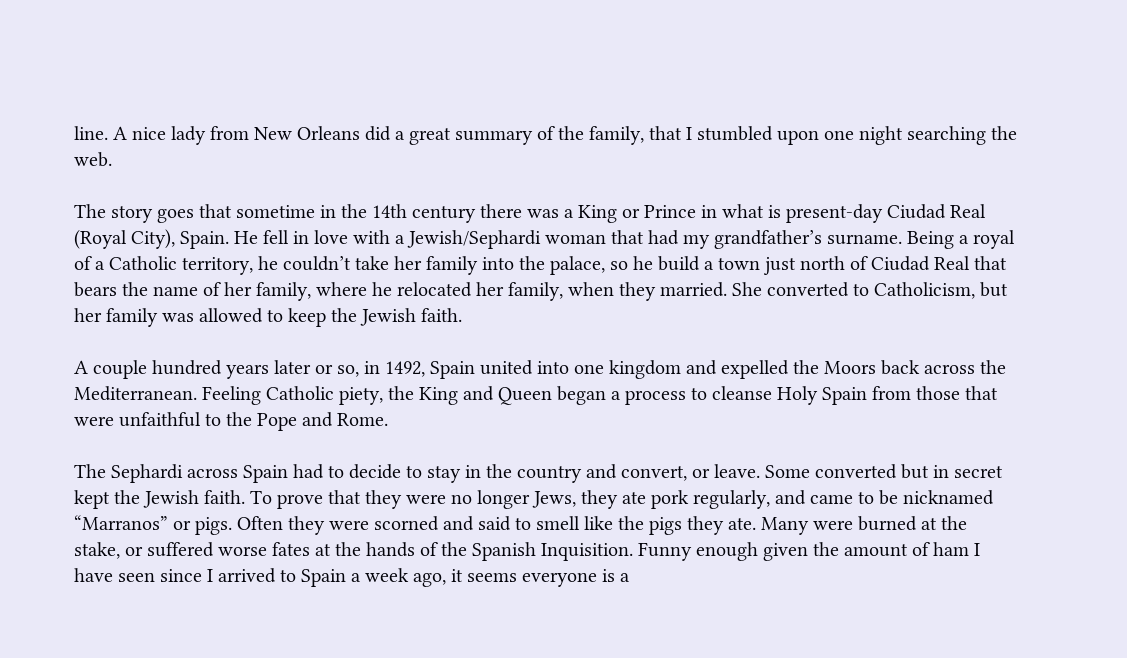line. A nice lady from New Orleans did a great summary of the family, that I stumbled upon one night searching the web.

The story goes that sometime in the 14th century there was a King or Prince in what is present-day Ciudad Real (Royal City), Spain. He fell in love with a Jewish/Sephardi woman that had my grandfather’s surname. Being a royal of a Catholic territory, he couldn’t take her family into the palace, so he build a town just north of Ciudad Real that bears the name of her family, where he relocated her family, when they married. She converted to Catholicism, but her family was allowed to keep the Jewish faith.

A couple hundred years later or so, in 1492, Spain united into one kingdom and expelled the Moors back across the Mediterranean. Feeling Catholic piety, the King and Queen began a process to cleanse Holy Spain from those that were unfaithful to the Pope and Rome.

The Sephardi across Spain had to decide to stay in the country and convert, or leave. Some converted but in secret kept the Jewish faith. To prove that they were no longer Jews, they ate pork regularly, and came to be nicknamed “Marranos” or pigs. Often they were scorned and said to smell like the pigs they ate. Many were burned at the stake, or suffered worse fates at the hands of the Spanish Inquisition. Funny enough given the amount of ham I have seen since I arrived to Spain a week ago, it seems everyone is a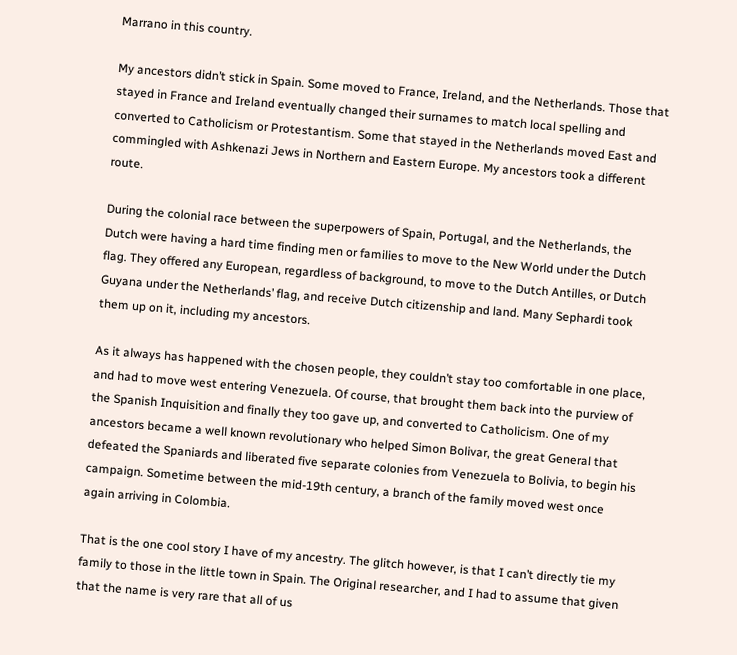Marrano in this country.

My ancestors didn’t stick in Spain. Some moved to France, Ireland, and the Netherlands. Those that stayed in France and Ireland eventually changed their surnames to match local spelling and converted to Catholicism or Protestantism. Some that stayed in the Netherlands moved East and commingled with Ashkenazi Jews in Northern and Eastern Europe. My ancestors took a different route.

During the colonial race between the superpowers of Spain, Portugal, and the Netherlands, the Dutch were having a hard time finding men or families to move to the New World under the Dutch flag. They offered any European, regardless of background, to move to the Dutch Antilles, or Dutch Guyana under the Netherlands’ flag, and receive Dutch citizenship and land. Many Sephardi took them up on it, including my ancestors.

As it always has happened with the chosen people, they couldn’t stay too comfortable in one place, and had to move west entering Venezuela. Of course, that brought them back into the purview of the Spanish Inquisition and finally they too gave up, and converted to Catholicism. One of my ancestors became a well known revolutionary who helped Simon Bolivar, the great General that defeated the Spaniards and liberated five separate colonies from Venezuela to Bolivia, to begin his campaign. Sometime between the mid-19th century, a branch of the family moved west once again arriving in Colombia.

That is the one cool story I have of my ancestry. The glitch however, is that I can’t directly tie my family to those in the little town in Spain. The Original researcher, and I had to assume that given that the name is very rare that all of us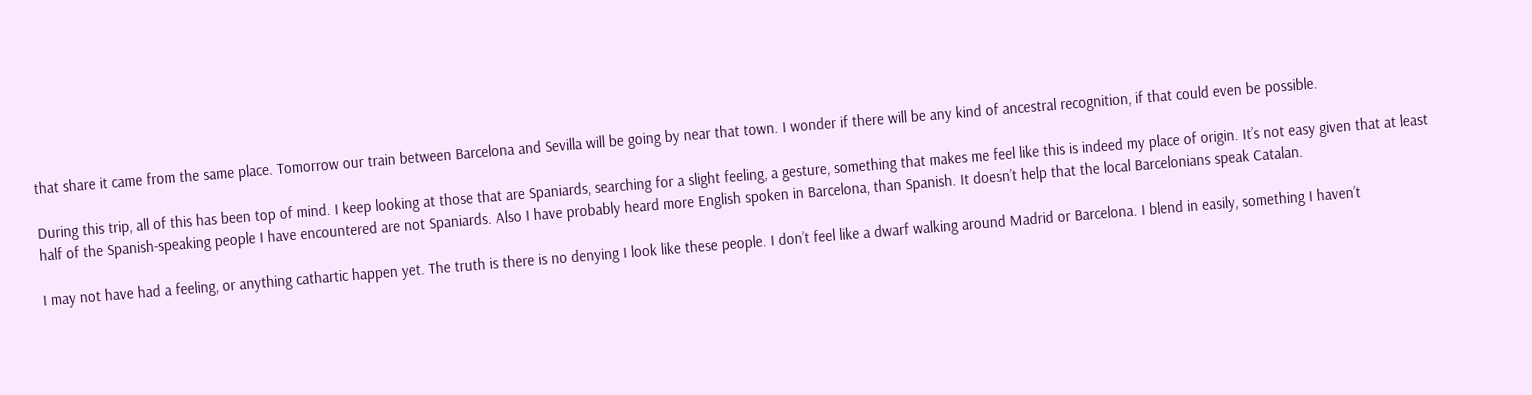that share it came from the same place. Tomorrow our train between Barcelona and Sevilla will be going by near that town. I wonder if there will be any kind of ancestral recognition, if that could even be possible.

During this trip, all of this has been top of mind. I keep looking at those that are Spaniards, searching for a slight feeling, a gesture, something that makes me feel like this is indeed my place of origin. It’s not easy given that at least half of the Spanish-speaking people I have encountered are not Spaniards. Also I have probably heard more English spoken in Barcelona, than Spanish. It doesn’t help that the local Barcelonians speak Catalan.

I may not have had a feeling, or anything cathartic happen yet. The truth is there is no denying I look like these people. I don’t feel like a dwarf walking around Madrid or Barcelona. I blend in easily, something I haven’t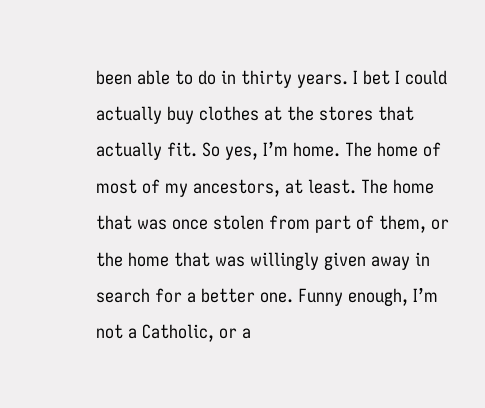been able to do in thirty years. I bet I could actually buy clothes at the stores that actually fit. So yes, I’m home. The home of most of my ancestors, at least. The home that was once stolen from part of them, or the home that was willingly given away in search for a better one. Funny enough, I’m not a Catholic, or a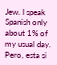Jew. I speak Spanish only about 1% of my usual day. Pero, esta si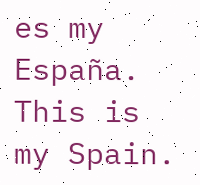es my España. This is my Spain.